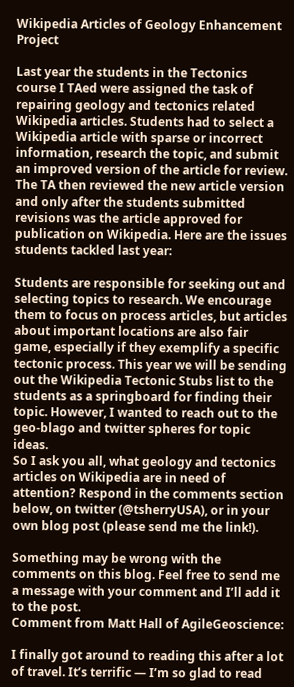Wikipedia Articles of Geology Enhancement Project

Last year the students in the Tectonics course I TAed were assigned the task of repairing geology and tectonics related Wikipedia articles. Students had to select a Wikipedia article with sparse or incorrect information, research the topic, and submit an improved version of the article for review. The TA then reviewed the new article version and only after the students submitted revisions was the article approved for publication on Wikipedia. Here are the issues students tackled last year:

Students are responsible for seeking out and selecting topics to research. We encourage them to focus on process articles, but articles about important locations are also fair game, especially if they exemplify a specific tectonic process. This year we will be sending out the Wikipedia Tectonic Stubs list to the students as a springboard for finding their topic. However, I wanted to reach out to the geo-blago and twitter spheres for topic ideas.
So I ask you all, what geology and tectonics articles on Wikipedia are in need of attention? Respond in the comments section below, on twitter (@tsherryUSA), or in your own blog post (please send me the link!).

Something may be wrong with the comments on this blog. Feel free to send me a message with your comment and I’ll add it to the post.
Comment from Matt Hall of AgileGeoscience:

I finally got around to reading this after a lot of travel. It’s terrific — I’m so glad to read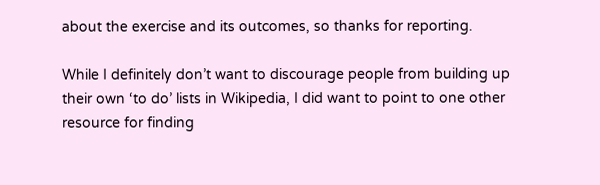about the exercise and its outcomes, so thanks for reporting.

While I definitely don’t want to discourage people from building up their own ‘to do’ lists in Wikipedia, I did want to point to one other resource for finding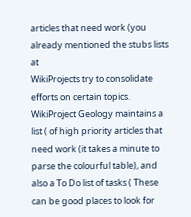articles that need work (you already mentioned the stubs lists at
WikiProjects try to consolidate efforts on certain topics. WikiProject Geology maintains a list ( of high priority articles that need work (it takes a minute to parse the colourful table), and also a To Do list of tasks ( These can be good places to look for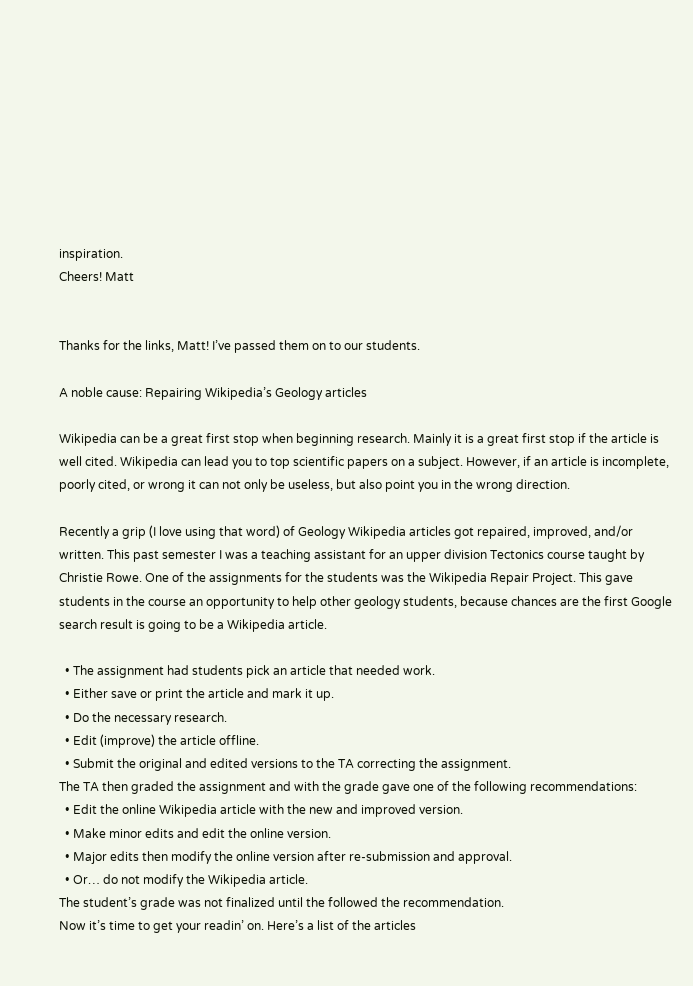inspiration.
Cheers! Matt


Thanks for the links, Matt! I’ve passed them on to our students.

A noble cause: Repairing Wikipedia’s Geology articles

Wikipedia can be a great first stop when beginning research. Mainly it is a great first stop if the article is well cited. Wikipedia can lead you to top scientific papers on a subject. However, if an article is incomplete, poorly cited, or wrong it can not only be useless, but also point you in the wrong direction.

Recently a grip (I love using that word) of Geology Wikipedia articles got repaired, improved, and/or written. This past semester I was a teaching assistant for an upper division Tectonics course taught by Christie Rowe. One of the assignments for the students was the Wikipedia Repair Project. This gave students in the course an opportunity to help other geology students, because chances are the first Google search result is going to be a Wikipedia article.

  • The assignment had students pick an article that needed work.
  • Either save or print the article and mark it up.
  • Do the necessary research.
  • Edit (improve) the article offline.
  • Submit the original and edited versions to the TA correcting the assignment.
The TA then graded the assignment and with the grade gave one of the following recommendations:
  • Edit the online Wikipedia article with the new and improved version.
  • Make minor edits and edit the online version.
  • Major edits then modify the online version after re-submission and approval.
  • Or… do not modify the Wikipedia article.
The student’s grade was not finalized until the followed the recommendation.
Now it’s time to get your readin’ on. Here’s a list of the articles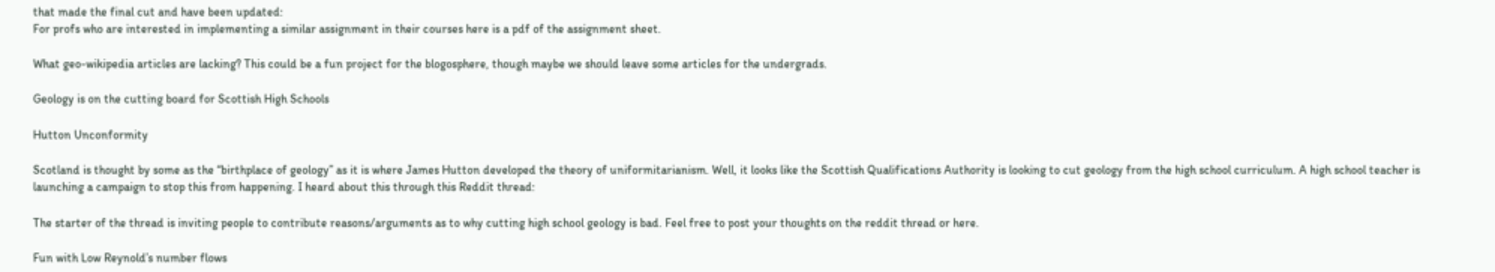that made the final cut and have been updated:
For profs who are interested in implementing a similar assignment in their courses here is a pdf of the assignment sheet.

What geo-wikipedia articles are lacking? This could be a fun project for the blogosphere, though maybe we should leave some articles for the undergrads.

Geology is on the cutting board for Scottish High Schools

Hutton Unconformity

Scotland is thought by some as the “birthplace of geology” as it is where James Hutton developed the theory of uniformitarianism. Well, it looks like the Scottish Qualifications Authority is looking to cut geology from the high school curriculum. A high school teacher is launching a campaign to stop this from happening. I heard about this through this Reddit thread:

The starter of the thread is inviting people to contribute reasons/arguments as to why cutting high school geology is bad. Feel free to post your thoughts on the reddit thread or here.

Fun with Low Reynold’s number flows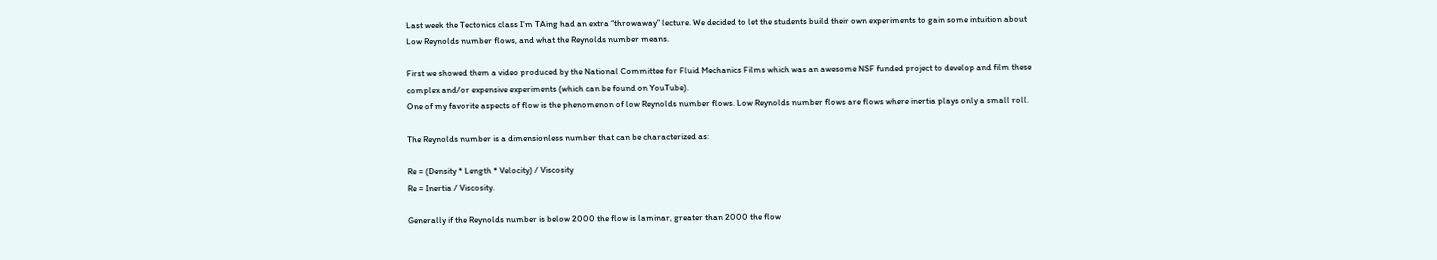Last week the Tectonics class I’m TAing had an extra “throwaway” lecture. We decided to let the students build their own experiments to gain some intuition about Low Reynolds number flows, and what the Reynolds number means.

First we showed them a video produced by the National Committee for Fluid Mechanics Films which was an awesome NSF funded project to develop and film these complex and/or expensive experiments (which can be found on YouTube).
One of my favorite aspects of flow is the phenomenon of low Reynolds number flows. Low Reynolds number flows are flows where inertia plays only a small roll.

The Reynolds number is a dimensionless number that can be characterized as:

Re = (Density * Length * Velocity) / Viscosity
Re = Inertia / Viscosity.

Generally if the Reynolds number is below 2000 the flow is laminar, greater than 2000 the flow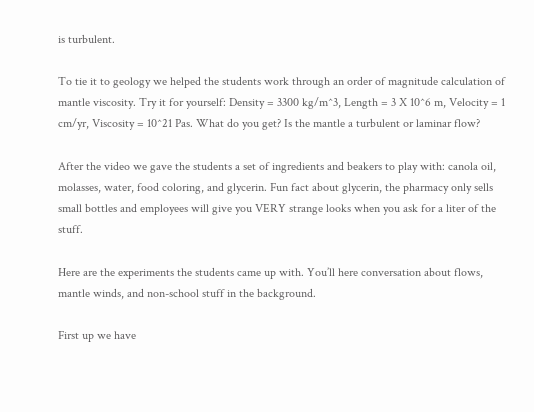is turbulent.

To tie it to geology we helped the students work through an order of magnitude calculation of mantle viscosity. Try it for yourself: Density = 3300 kg/m^3, Length = 3 X 10^6 m, Velocity = 1 cm/yr, Viscosity = 10^21 Pas. What do you get? Is the mantle a turbulent or laminar flow?

After the video we gave the students a set of ingredients and beakers to play with: canola oil, molasses, water, food coloring, and glycerin. Fun fact about glycerin, the pharmacy only sells small bottles and employees will give you VERY strange looks when you ask for a liter of the stuff.

Here are the experiments the students came up with. You’ll here conversation about flows, mantle winds, and non-school stuff in the background.

First up we have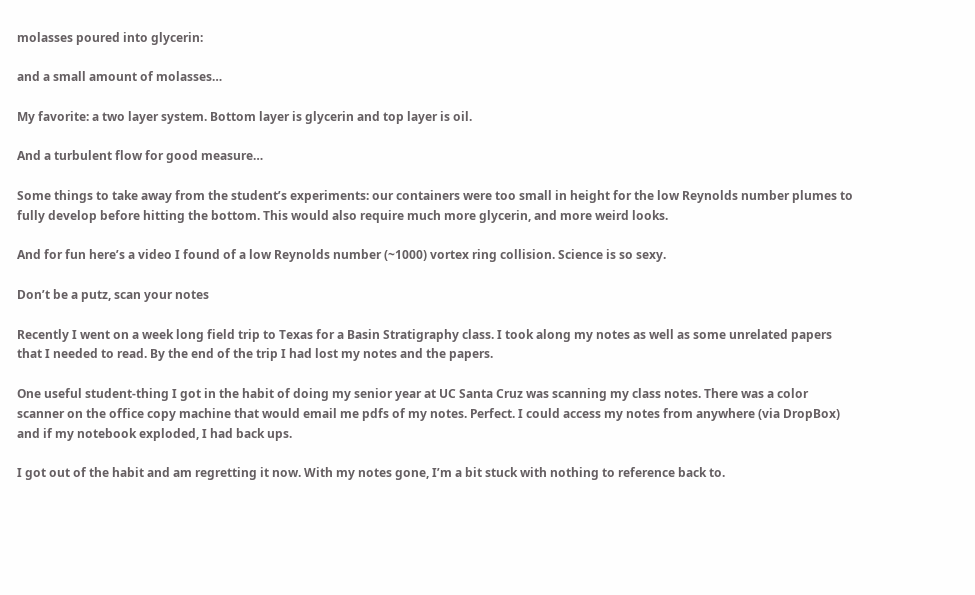molasses poured into glycerin:

and a small amount of molasses…

My favorite: a two layer system. Bottom layer is glycerin and top layer is oil.

And a turbulent flow for good measure…

Some things to take away from the student’s experiments: our containers were too small in height for the low Reynolds number plumes to fully develop before hitting the bottom. This would also require much more glycerin, and more weird looks.

And for fun here’s a video I found of a low Reynolds number (~1000) vortex ring collision. Science is so sexy.

Don’t be a putz, scan your notes

Recently I went on a week long field trip to Texas for a Basin Stratigraphy class. I took along my notes as well as some unrelated papers that I needed to read. By the end of the trip I had lost my notes and the papers.

One useful student-thing I got in the habit of doing my senior year at UC Santa Cruz was scanning my class notes. There was a color scanner on the office copy machine that would email me pdfs of my notes. Perfect. I could access my notes from anywhere (via DropBox) and if my notebook exploded, I had back ups.

I got out of the habit and am regretting it now. With my notes gone, I’m a bit stuck with nothing to reference back to.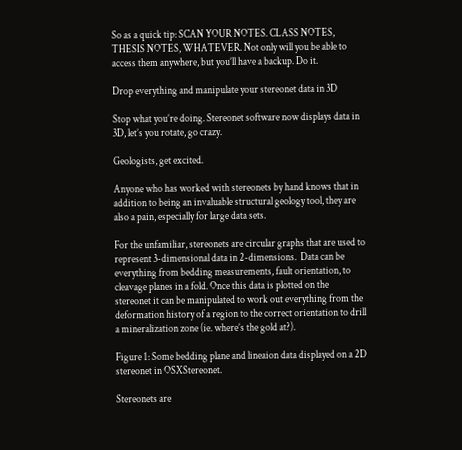So as a quick tip: SCAN YOUR NOTES. CLASS NOTES, THESIS NOTES, WHATEVER. Not only will you be able to access them anywhere, but you’ll have a backup. Do it.

Drop everything and manipulate your stereonet data in 3D

Stop what you’re doing. Stereonet software now displays data in 3D, let’s you rotate, go crazy.

Geologists, get excited.

Anyone who has worked with stereonets by hand knows that in addition to being an invaluable structural geology tool, they are also a pain, especially for large data sets.

For the unfamiliar, stereonets are circular graphs that are used to represent 3-dimensional data in 2-dimensions.  Data can be everything from bedding measurements, fault orientation, to cleavage planes in a fold. Once this data is plotted on the stereonet it can be manipulated to work out everything from the deformation history of a region to the correct orientation to drill a mineralization zone (ie. where’s the gold at?).

Figure 1: Some bedding plane and lineaion data displayed on a 2D stereonet in OSXStereonet.

Stereonets are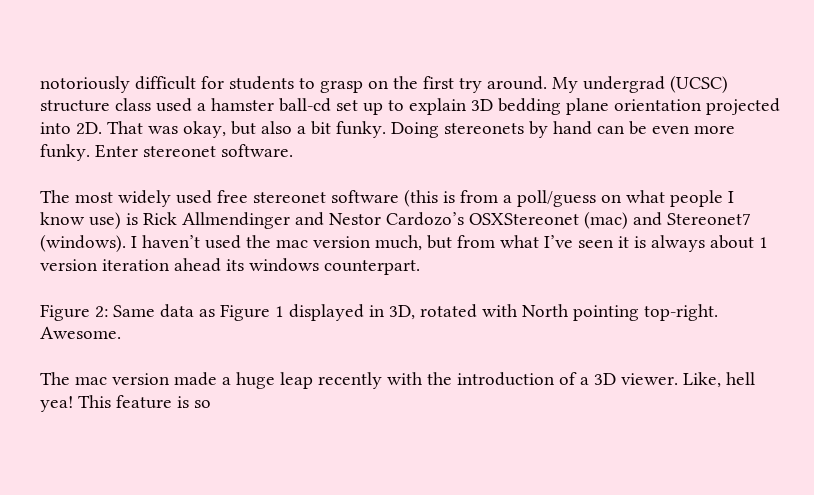notoriously difficult for students to grasp on the first try around. My undergrad (UCSC) structure class used a hamster ball-cd set up to explain 3D bedding plane orientation projected into 2D. That was okay, but also a bit funky. Doing stereonets by hand can be even more funky. Enter stereonet software.

The most widely used free stereonet software (this is from a poll/guess on what people I know use) is Rick Allmendinger and Nestor Cardozo’s OSXStereonet (mac) and Stereonet7 (windows). I haven’t used the mac version much, but from what I’ve seen it is always about 1 version iteration ahead its windows counterpart.

Figure 2: Same data as Figure 1 displayed in 3D, rotated with North pointing top-right. Awesome.

The mac version made a huge leap recently with the introduction of a 3D viewer. Like, hell yea! This feature is so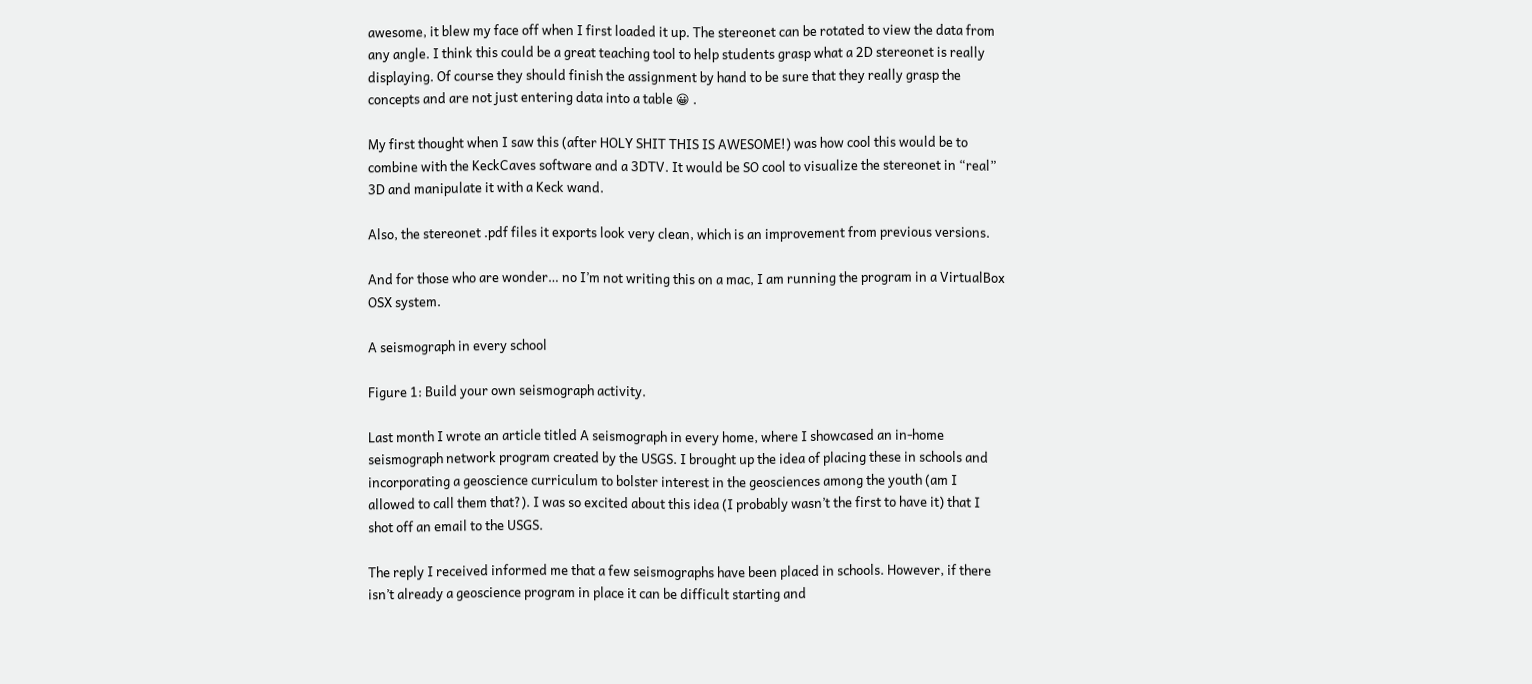awesome, it blew my face off when I first loaded it up. The stereonet can be rotated to view the data from any angle. I think this could be a great teaching tool to help students grasp what a 2D stereonet is really displaying. Of course they should finish the assignment by hand to be sure that they really grasp the concepts and are not just entering data into a table 😀 .

My first thought when I saw this (after HOLY SHIT THIS IS AWESOME!) was how cool this would be to combine with the KeckCaves software and a 3DTV. It would be SO cool to visualize the stereonet in “real” 3D and manipulate it with a Keck wand.

Also, the stereonet .pdf files it exports look very clean, which is an improvement from previous versions.

And for those who are wonder… no I’m not writing this on a mac, I am running the program in a VirtualBox OSX system.

A seismograph in every school

Figure 1: Build your own seismograph activity.

Last month I wrote an article titled A seismograph in every home, where I showcased an in-home seismograph network program created by the USGS. I brought up the idea of placing these in schools and incorporating a geoscience curriculum to bolster interest in the geosciences among the youth (am I allowed to call them that?). I was so excited about this idea (I probably wasn’t the first to have it) that I shot off an email to the USGS.

The reply I received informed me that a few seismographs have been placed in schools. However, if there isn’t already a geoscience program in place it can be difficult starting and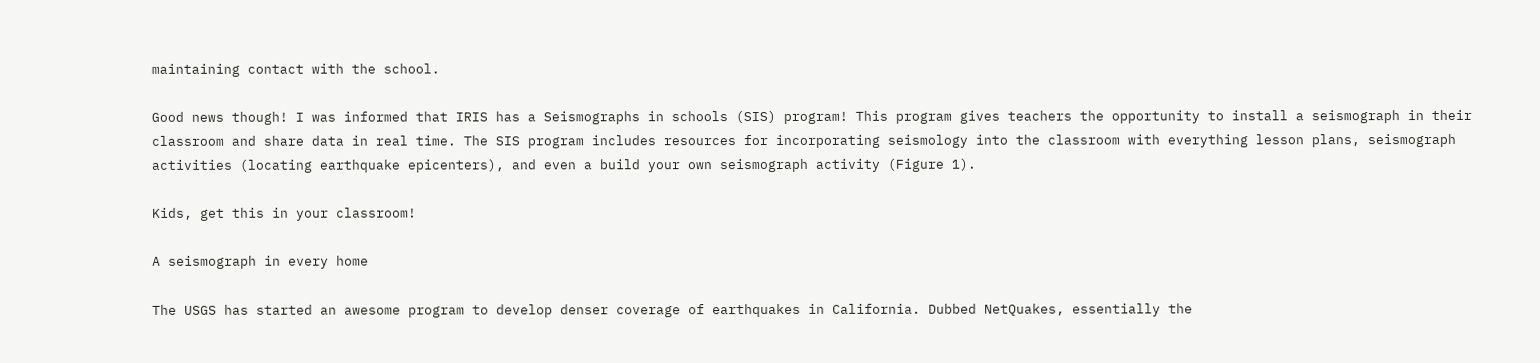maintaining contact with the school.

Good news though! I was informed that IRIS has a Seismographs in schools (SIS) program! This program gives teachers the opportunity to install a seismograph in their classroom and share data in real time. The SIS program includes resources for incorporating seismology into the classroom with everything lesson plans, seismograph activities (locating earthquake epicenters), and even a build your own seismograph activity (Figure 1).

Kids, get this in your classroom!

A seismograph in every home

The USGS has started an awesome program to develop denser coverage of earthquakes in California. Dubbed NetQuakes, essentially the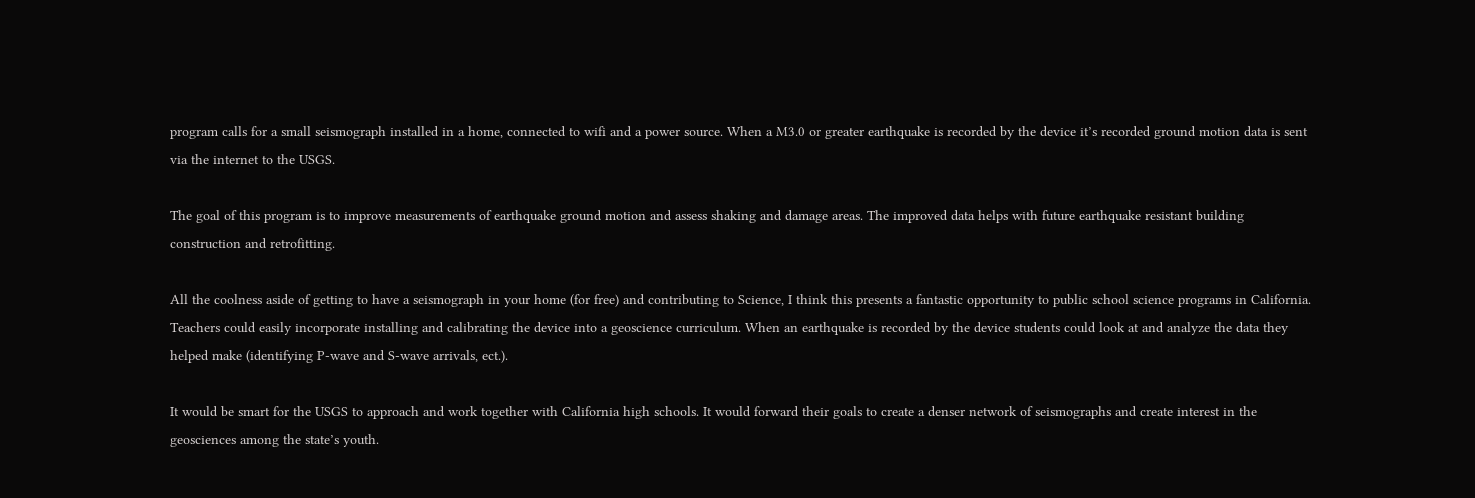program calls for a small seismograph installed in a home, connected to wifi and a power source. When a M3.0 or greater earthquake is recorded by the device it’s recorded ground motion data is sent via the internet to the USGS.

The goal of this program is to improve measurements of earthquake ground motion and assess shaking and damage areas. The improved data helps with future earthquake resistant building construction and retrofitting.

All the coolness aside of getting to have a seismograph in your home (for free) and contributing to Science, I think this presents a fantastic opportunity to public school science programs in California. Teachers could easily incorporate installing and calibrating the device into a geoscience curriculum. When an earthquake is recorded by the device students could look at and analyze the data they helped make (identifying P-wave and S-wave arrivals, ect.).

It would be smart for the USGS to approach and work together with California high schools. It would forward their goals to create a denser network of seismographs and create interest in the geosciences among the state’s youth.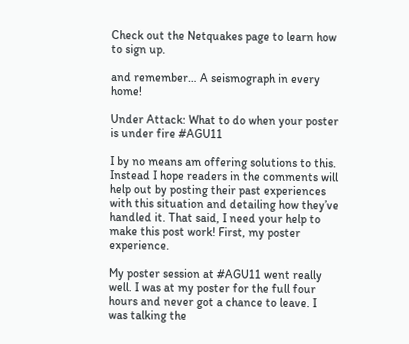Check out the Netquakes page to learn how to sign up.

and remember… A seismograph in every home!

Under Attack: What to do when your poster is under fire #AGU11

I by no means am offering solutions to this. Instead I hope readers in the comments will help out by posting their past experiences with this situation and detailing how they’ve handled it. That said, I need your help to make this post work! First, my poster experience.

My poster session at #AGU11 went really well. I was at my poster for the full four hours and never got a chance to leave. I was talking the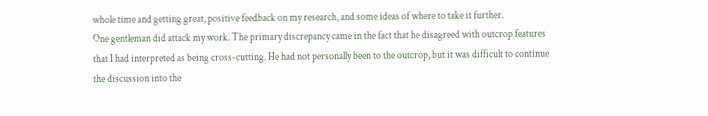whole time and getting great, positive feedback on my research, and some ideas of where to take it further.
One gentleman did attack my work. The primary discrepancy came in the fact that he disagreed with outcrop features that I had interpreted as being cross-cutting. He had not personally been to the outcrop, but it was difficult to continue the discussion into the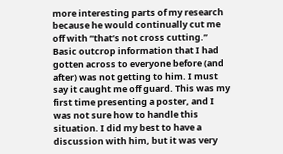more interesting parts of my research because he would continually cut me off with “that’s not cross cutting.” Basic outcrop information that I had gotten across to everyone before (and after) was not getting to him. I must say it caught me off guard. This was my first time presenting a poster, and I was not sure how to handle this situation. I did my best to have a discussion with him, but it was very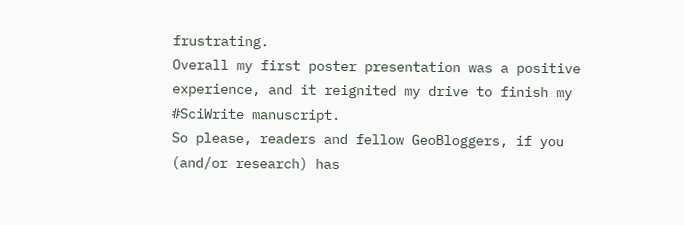frustrating.
Overall my first poster presentation was a positive experience, and it reignited my drive to finish my #SciWrite manuscript.
So please, readers and fellow GeoBloggers, if you (and/or research) has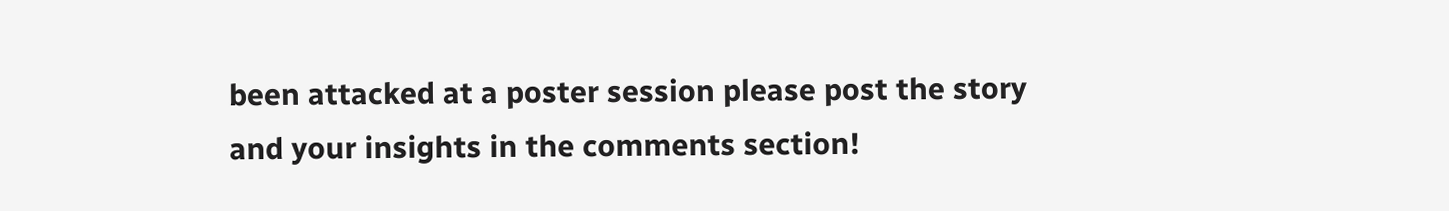been attacked at a poster session please post the story and your insights in the comments section!